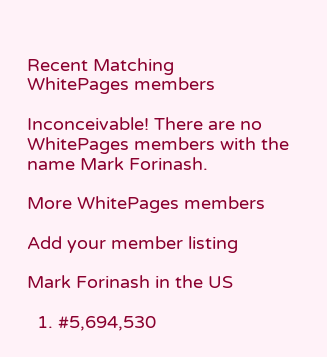Recent Matching
WhitePages members

Inconceivable! There are no WhitePages members with the name Mark Forinash.

More WhitePages members

Add your member listing

Mark Forinash in the US

  1. #5,694,530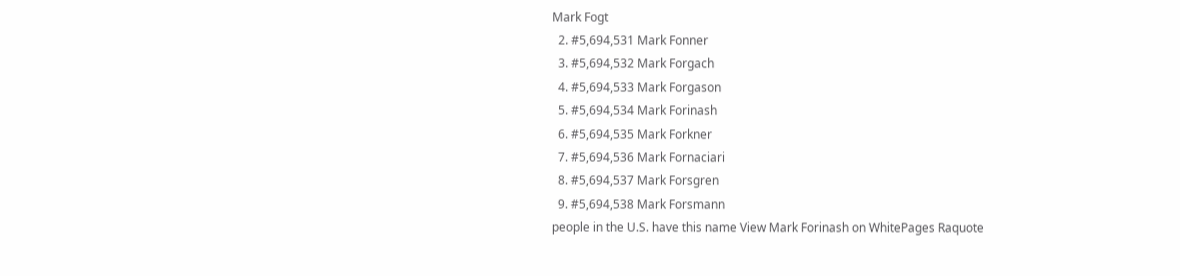Mark Fogt
  2. #5,694,531 Mark Fonner
  3. #5,694,532 Mark Forgach
  4. #5,694,533 Mark Forgason
  5. #5,694,534 Mark Forinash
  6. #5,694,535 Mark Forkner
  7. #5,694,536 Mark Fornaciari
  8. #5,694,537 Mark Forsgren
  9. #5,694,538 Mark Forsmann
people in the U.S. have this name View Mark Forinash on WhitePages Raquote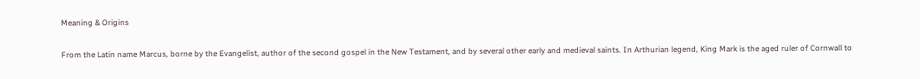Meaning & Origins

From the Latin name Marcus, borne by the Evangelist, author of the second gospel in the New Testament, and by several other early and medieval saints. In Arthurian legend, King Mark is the aged ruler of Cornwall to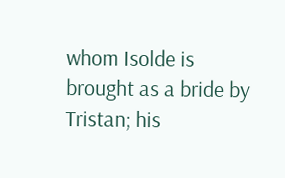whom Isolde is brought as a bride by Tristan; his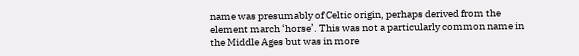name was presumably of Celtic origin, perhaps derived from the element march ‘horse’. This was not a particularly common name in the Middle Ages but was in more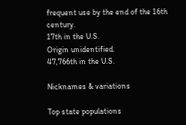frequent use by the end of the 16th century.
17th in the U.S.
Origin unidentified.
47,766th in the U.S.

Nicknames & variations

Top state populations